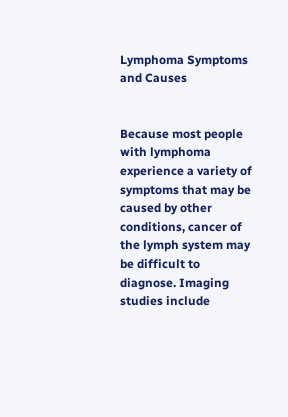Lymphoma Symptoms and Causes


Because most people with lymphoma experience a variety of symptoms that may be caused by other conditions, cancer of the lymph system may be difficult to diagnose. Imaging studies include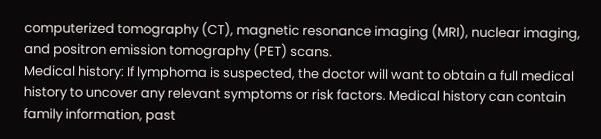computerized tomography (CT), magnetic resonance imaging (MRI), nuclear imaging, and positron emission tomography (PET) scans.
Medical history: If lymphoma is suspected, the doctor will want to obtain a full medical history to uncover any relevant symptoms or risk factors. Medical history can contain family information, past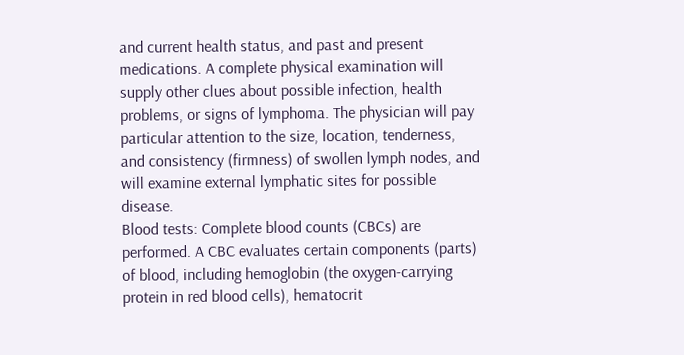and current health status, and past and present medications. A complete physical examination will supply other clues about possible infection, health problems, or signs of lymphoma. The physician will pay particular attention to the size, location, tenderness, and consistency (firmness) of swollen lymph nodes, and will examine external lymphatic sites for possible disease.
Blood tests: Complete blood counts (CBCs) are performed. A CBC evaluates certain components (parts) of blood, including hemoglobin (the oxygen-carrying protein in red blood cells), hematocrit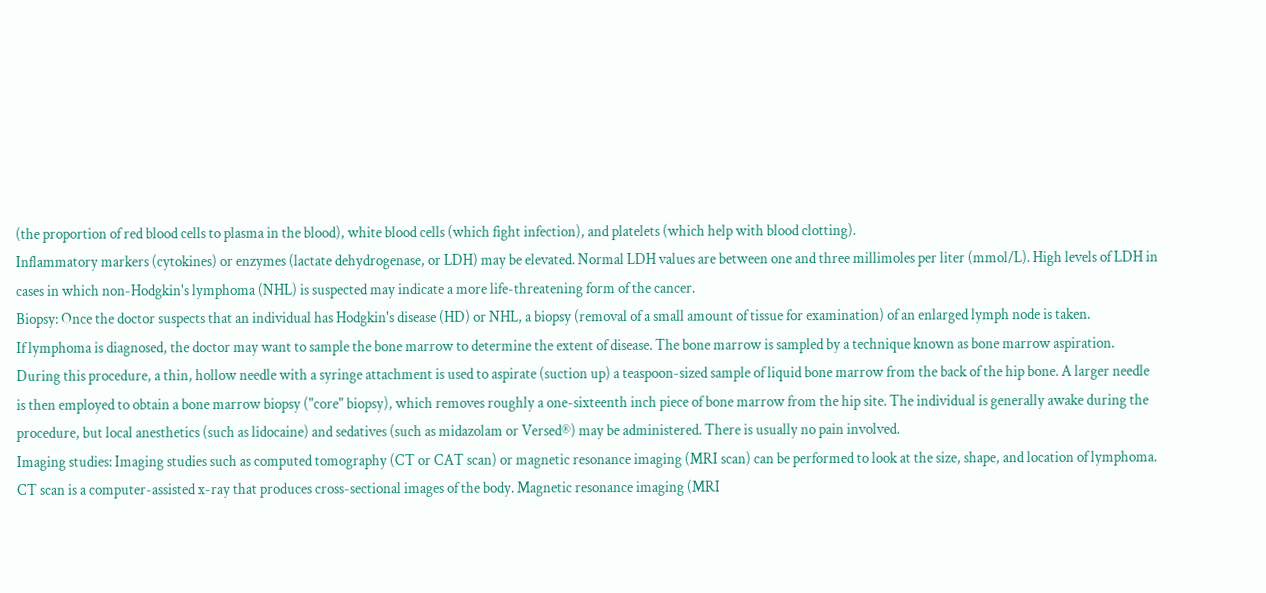(the proportion of red blood cells to plasma in the blood), white blood cells (which fight infection), and platelets (which help with blood clotting).
Inflammatory markers (cytokines) or enzymes (lactate dehydrogenase, or LDH) may be elevated. Normal LDH values are between one and three millimoles per liter (mmol/L). High levels of LDH in cases in which non-Hodgkin's lymphoma (NHL) is suspected may indicate a more life-threatening form of the cancer.
Biopsy: Once the doctor suspects that an individual has Hodgkin's disease (HD) or NHL, a biopsy (removal of a small amount of tissue for examination) of an enlarged lymph node is taken.
If lymphoma is diagnosed, the doctor may want to sample the bone marrow to determine the extent of disease. The bone marrow is sampled by a technique known as bone marrow aspiration. During this procedure, a thin, hollow needle with a syringe attachment is used to aspirate (suction up) a teaspoon-sized sample of liquid bone marrow from the back of the hip bone. A larger needle is then employed to obtain a bone marrow biopsy ("core" biopsy), which removes roughly a one-sixteenth inch piece of bone marrow from the hip site. The individual is generally awake during the procedure, but local anesthetics (such as lidocaine) and sedatives (such as midazolam or Versed®) may be administered. There is usually no pain involved.
Imaging studies: Imaging studies such as computed tomography (CT or CAT scan) or magnetic resonance imaging (MRI scan) can be performed to look at the size, shape, and location of lymphoma. CT scan is a computer-assisted x-ray that produces cross-sectional images of the body. Magnetic resonance imaging (MRI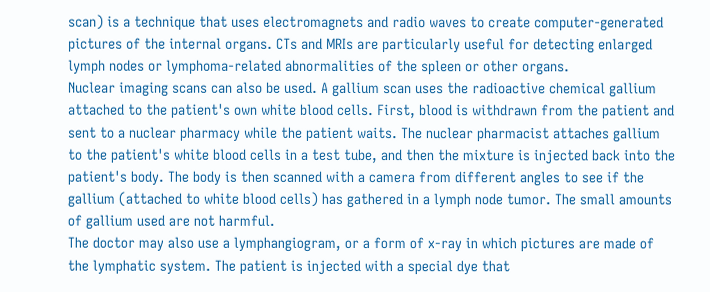scan) is a technique that uses electromagnets and radio waves to create computer-generated pictures of the internal organs. CTs and MRIs are particularly useful for detecting enlarged lymph nodes or lymphoma-related abnormalities of the spleen or other organs.
Nuclear imaging scans can also be used. A gallium scan uses the radioactive chemical gallium attached to the patient's own white blood cells. First, blood is withdrawn from the patient and sent to a nuclear pharmacy while the patient waits. The nuclear pharmacist attaches gallium to the patient's white blood cells in a test tube, and then the mixture is injected back into the patient's body. The body is then scanned with a camera from different angles to see if the gallium (attached to white blood cells) has gathered in a lymph node tumor. The small amounts of gallium used are not harmful.
The doctor may also use a lymphangiogram, or a form of x-ray in which pictures are made of the lymphatic system. The patient is injected with a special dye that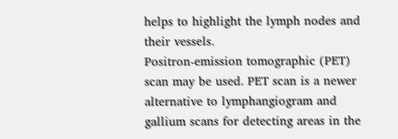helps to highlight the lymph nodes and their vessels.
Positron-emission tomographic (PET) scan may be used. PET scan is a newer alternative to lymphangiogram and gallium scans for detecting areas in the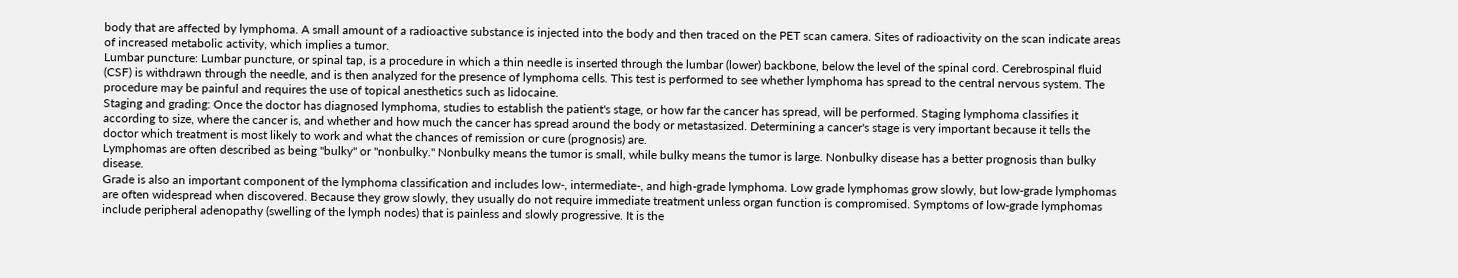body that are affected by lymphoma. A small amount of a radioactive substance is injected into the body and then traced on the PET scan camera. Sites of radioactivity on the scan indicate areas of increased metabolic activity, which implies a tumor.
Lumbar puncture: Lumbar puncture, or spinal tap, is a procedure in which a thin needle is inserted through the lumbar (lower) backbone, below the level of the spinal cord. Cerebrospinal fluid (CSF) is withdrawn through the needle, and is then analyzed for the presence of lymphoma cells. This test is performed to see whether lymphoma has spread to the central nervous system. The procedure may be painful and requires the use of topical anesthetics such as lidocaine.
Staging and grading: Once the doctor has diagnosed lymphoma, studies to establish the patient's stage, or how far the cancer has spread, will be performed. Staging lymphoma classifies it according to size, where the cancer is, and whether and how much the cancer has spread around the body or metastasized. Determining a cancer's stage is very important because it tells the doctor which treatment is most likely to work and what the chances of remission or cure (prognosis) are.
Lymphomas are often described as being "bulky" or "nonbulky." Nonbulky means the tumor is small, while bulky means the tumor is large. Nonbulky disease has a better prognosis than bulky disease.
Grade is also an important component of the lymphoma classification and includes low-, intermediate-, and high-grade lymphoma. Low grade lymphomas grow slowly, but low-grade lymphomas are often widespread when discovered. Because they grow slowly, they usually do not require immediate treatment unless organ function is compromised. Symptoms of low-grade lymphomas include peripheral adenopathy (swelling of the lymph nodes) that is painless and slowly progressive. It is the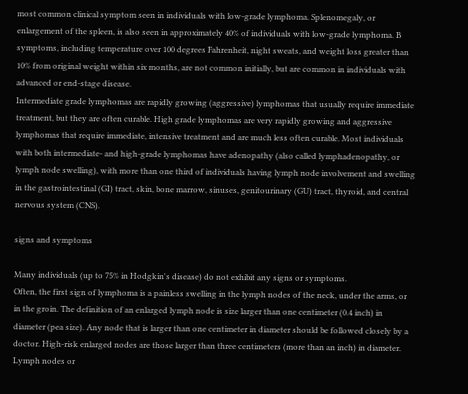most common clinical symptom seen in individuals with low-grade lymphoma. Splenomegaly, or enlargement of the spleen, is also seen in approximately 40% of individuals with low-grade lymphoma. B symptoms, including temperature over 100 degrees Fahrenheit, night sweats, and weight loss greater than 10% from original weight within six months, are not common initially, but are common in individuals with advanced or end-stage disease.
Intermediate grade lymphomas are rapidly growing (aggressive) lymphomas that usually require immediate treatment, but they are often curable. High grade lymphomas are very rapidly growing and aggressive lymphomas that require immediate, intensive treatment and are much less often curable. Most individuals with both intermediate- and high-grade lymphomas have adenopathy (also called lymphadenopathy, or lymph node swelling), with more than one third of individuals having lymph node involvement and swelling in the gastrointestinal (GI) tract, skin, bone marrow, sinuses, genitourinary (GU) tract, thyroid, and central nervous system (CNS).

signs and symptoms

Many individuals (up to 75% in Hodgkin's disease) do not exhibit any signs or symptoms.
Often, the first sign of lymphoma is a painless swelling in the lymph nodes of the neck, under the arms, or in the groin. The definition of an enlarged lymph node is size larger than one centimeter (0.4 inch) in diameter (pea size). Any node that is larger than one centimeter in diameter should be followed closely by a doctor. High-risk enlarged nodes are those larger than three centimeters (more than an inch) in diameter.
Lymph nodes or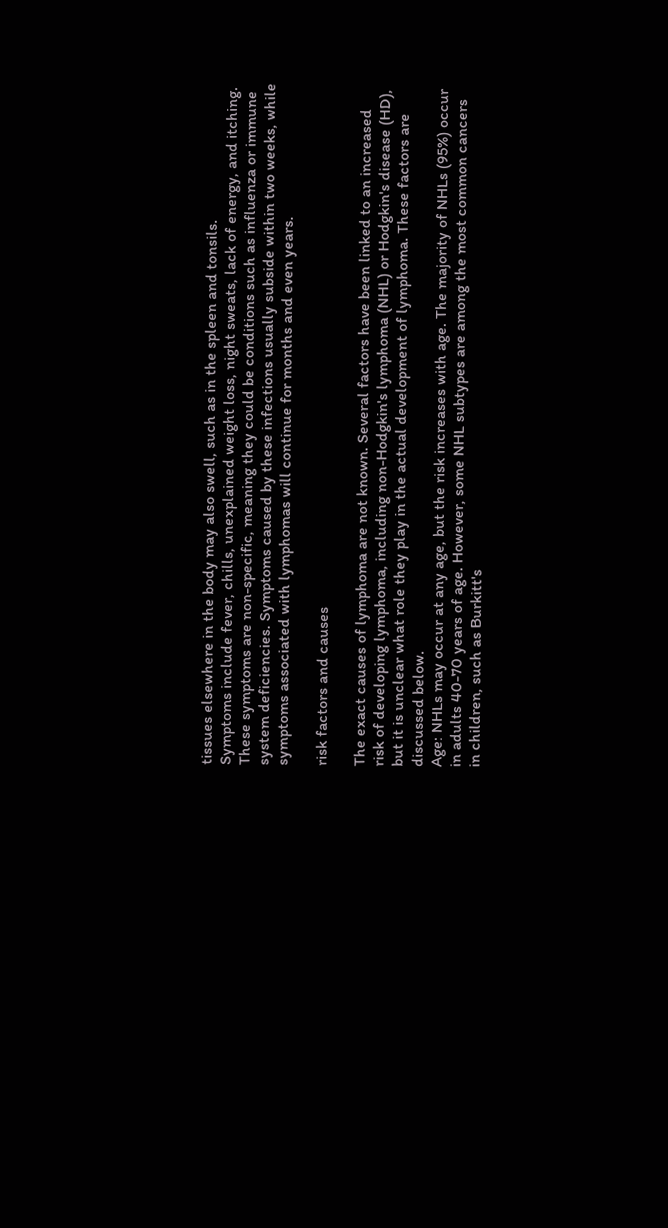tissues elsewhere in the body may also swell, such as in the spleen and tonsils.
Symptoms include fever, chills, unexplained weight loss, night sweats, lack of energy, and itching. These symptoms are non-specific, meaning they could be conditions such as influenza or immune system deficiencies. Symptoms caused by these infections usually subside within two weeks, while symptoms associated with lymphomas will continue for months and even years.

risk factors and causes

The exact causes of lymphoma are not known. Several factors have been linked to an increased risk of developing lymphoma, including non-Hodgkin's lymphoma (NHL) or Hodgkin's disease (HD), but it is unclear what role they play in the actual development of lymphoma. These factors are discussed below.
Age: NHLs may occur at any age, but the risk increases with age. The majority of NHLs (95%) occur in adults 40-70 years of age. However, some NHL subtypes are among the most common cancers in children, such as Burkitt's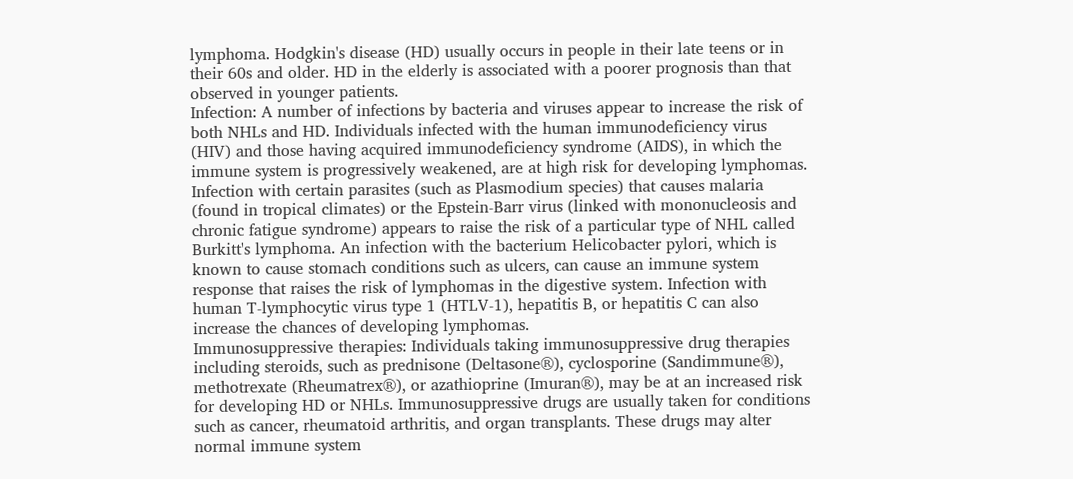lymphoma. Hodgkin's disease (HD) usually occurs in people in their late teens or in their 60s and older. HD in the elderly is associated with a poorer prognosis than that observed in younger patients.
Infection: A number of infections by bacteria and viruses appear to increase the risk of both NHLs and HD. Individuals infected with the human immunodeficiency virus (HIV) and those having acquired immunodeficiency syndrome (AIDS), in which the immune system is progressively weakened, are at high risk for developing lymphomas. Infection with certain parasites (such as Plasmodium species) that causes malaria (found in tropical climates) or the Epstein-Barr virus (linked with mononucleosis and chronic fatigue syndrome) appears to raise the risk of a particular type of NHL called Burkitt's lymphoma. An infection with the bacterium Helicobacter pylori, which is known to cause stomach conditions such as ulcers, can cause an immune system response that raises the risk of lymphomas in the digestive system. Infection with human T-lymphocytic virus type 1 (HTLV-1), hepatitis B, or hepatitis C can also increase the chances of developing lymphomas.
Immunosuppressive therapies: Individuals taking immunosuppressive drug therapies including steroids, such as prednisone (Deltasone®), cyclosporine (Sandimmune®), methotrexate (Rheumatrex®), or azathioprine (Imuran®), may be at an increased risk for developing HD or NHLs. Immunosuppressive drugs are usually taken for conditions such as cancer, rheumatoid arthritis, and organ transplants. These drugs may alter normal immune system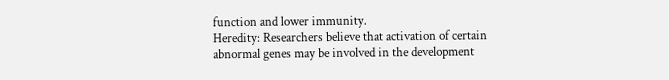function and lower immunity.
Heredity: Researchers believe that activation of certain abnormal genes may be involved in the development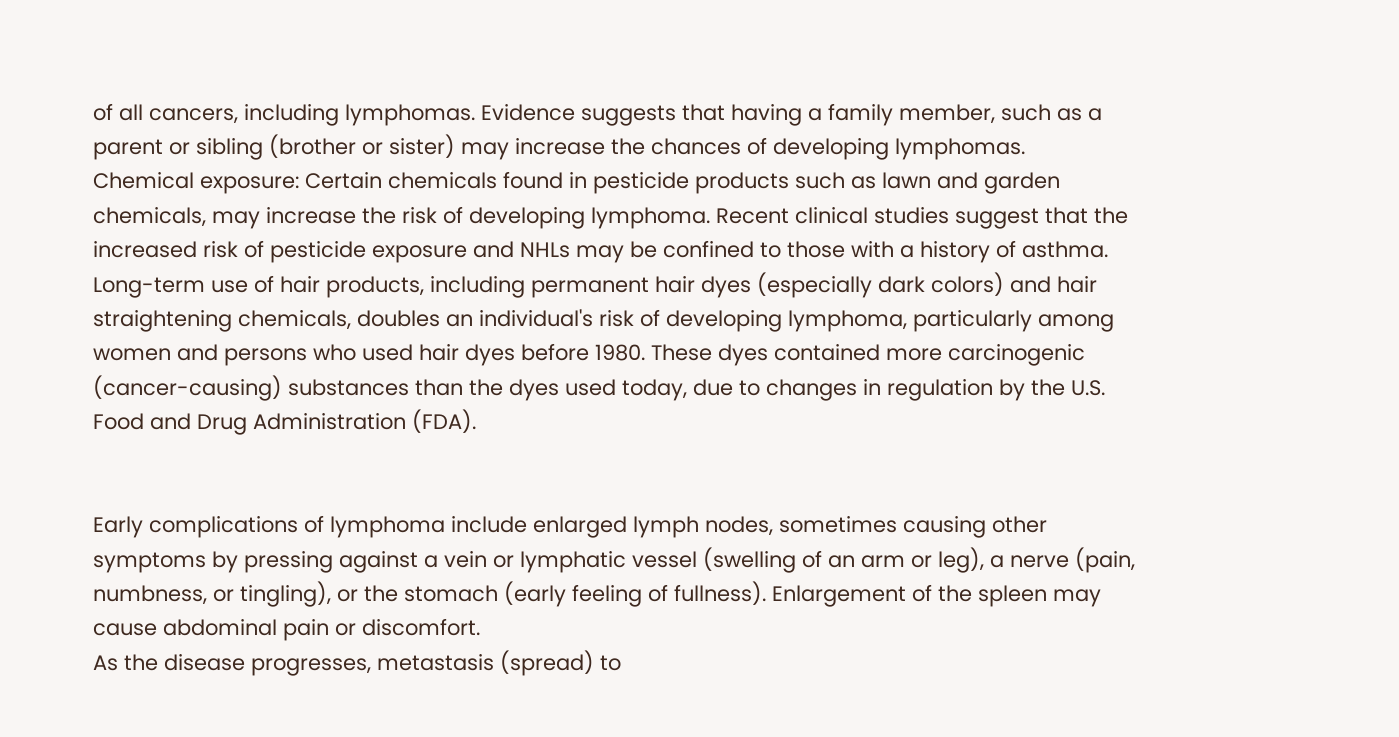of all cancers, including lymphomas. Evidence suggests that having a family member, such as a parent or sibling (brother or sister) may increase the chances of developing lymphomas.
Chemical exposure: Certain chemicals found in pesticide products such as lawn and garden chemicals, may increase the risk of developing lymphoma. Recent clinical studies suggest that the increased risk of pesticide exposure and NHLs may be confined to those with a history of asthma.
Long-term use of hair products, including permanent hair dyes (especially dark colors) and hair straightening chemicals, doubles an individual's risk of developing lymphoma, particularly among women and persons who used hair dyes before 1980. These dyes contained more carcinogenic (cancer-causing) substances than the dyes used today, due to changes in regulation by the U.S. Food and Drug Administration (FDA).


Early complications of lymphoma include enlarged lymph nodes, sometimes causing other symptoms by pressing against a vein or lymphatic vessel (swelling of an arm or leg), a nerve (pain, numbness, or tingling), or the stomach (early feeling of fullness). Enlargement of the spleen may cause abdominal pain or discomfort.
As the disease progresses, metastasis (spread) to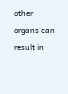other organs can result in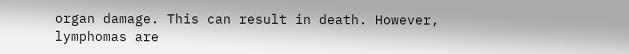organ damage. This can result in death. However, lymphomas are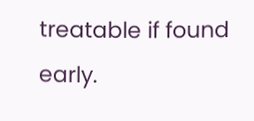treatable if found early.